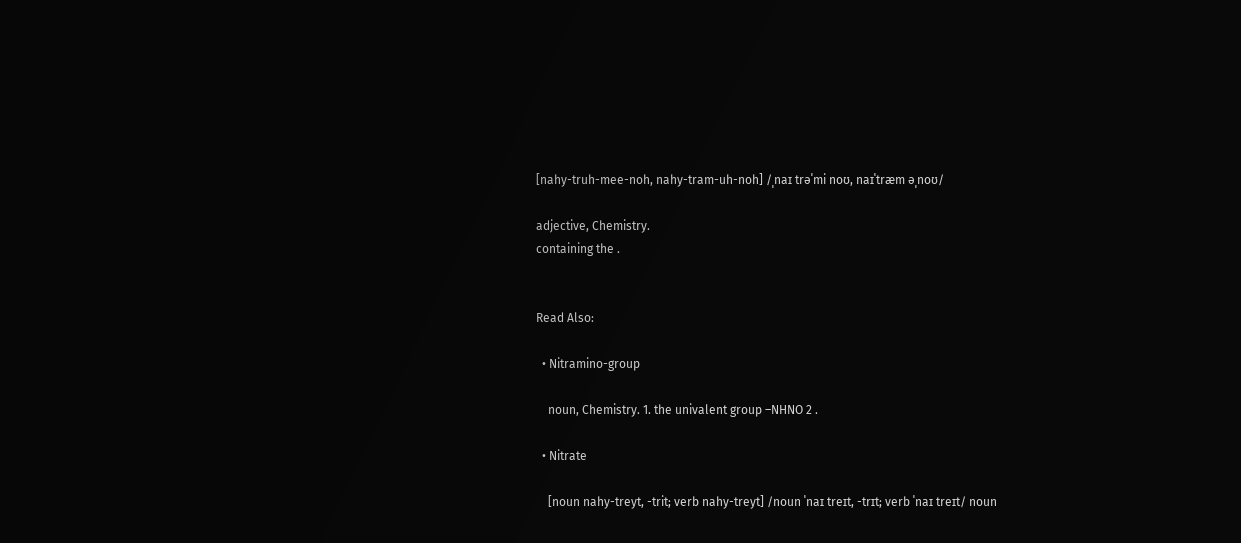[nahy-truh-mee-noh, nahy-tram-uh-noh] /ˌnaɪ trəˈmi noʊ, naɪˈtræm əˌnoʊ/

adjective, Chemistry.
containing the .


Read Also:

  • Nitramino-group

    noun, Chemistry. 1. the univalent group –NHNO 2 .

  • Nitrate

    [noun nahy-treyt, -trit; verb nahy-treyt] /noun ˈnaɪ treɪt, -trɪt; verb ˈnaɪ treɪt/ noun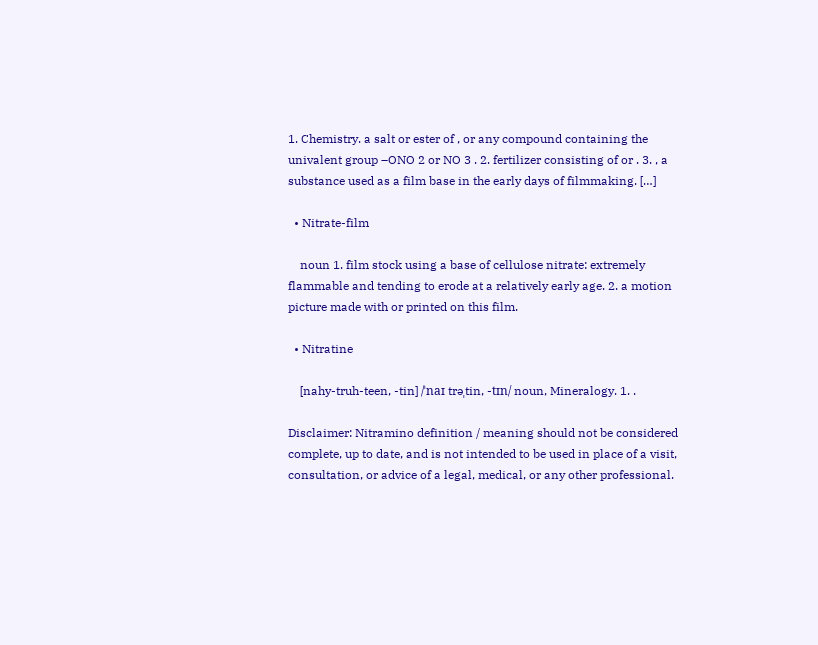1. Chemistry. a salt or ester of , or any compound containing the univalent group –ONO 2 or NO 3 . 2. fertilizer consisting of or . 3. , a substance used as a film base in the early days of filmmaking. […]

  • Nitrate-film

    noun 1. film stock using a base of cellulose nitrate: extremely flammable and tending to erode at a relatively early age. 2. a motion picture made with or printed on this film.

  • Nitratine

    [nahy-truh-teen, -tin] /ˈnaɪ trəˌtin, -tɪn/ noun, Mineralogy. 1. .

Disclaimer: Nitramino definition / meaning should not be considered complete, up to date, and is not intended to be used in place of a visit, consultation, or advice of a legal, medical, or any other professional.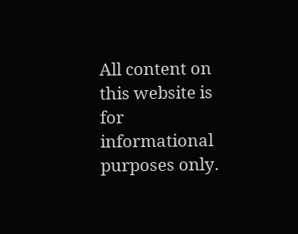All content on this website is for informational purposes only.